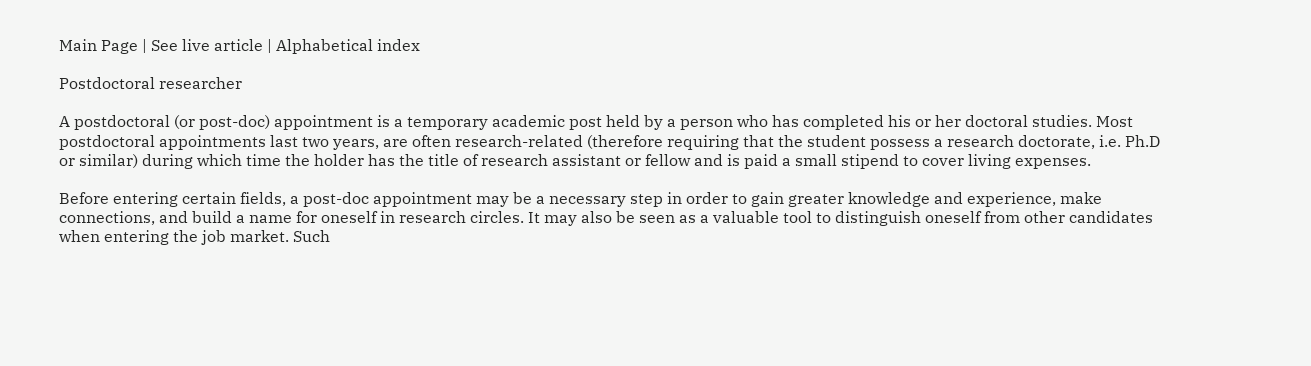Main Page | See live article | Alphabetical index

Postdoctoral researcher

A postdoctoral (or post-doc) appointment is a temporary academic post held by a person who has completed his or her doctoral studies. Most postdoctoral appointments last two years, are often research-related (therefore requiring that the student possess a research doctorate, i.e. Ph.D or similar) during which time the holder has the title of research assistant or fellow and is paid a small stipend to cover living expenses.

Before entering certain fields, a post-doc appointment may be a necessary step in order to gain greater knowledge and experience, make connections, and build a name for oneself in research circles. It may also be seen as a valuable tool to distinguish oneself from other candidates when entering the job market. Such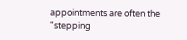appointments are often the "stepping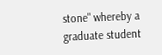stone" whereby a graduate student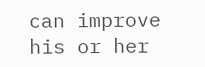can improve his or her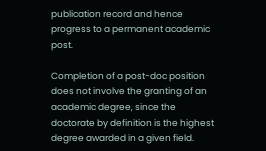publication record and hence progress to a permanent academic post.

Completion of a post-doc position does not involve the granting of an academic degree, since the doctorate by definition is the highest degree awarded in a given field.